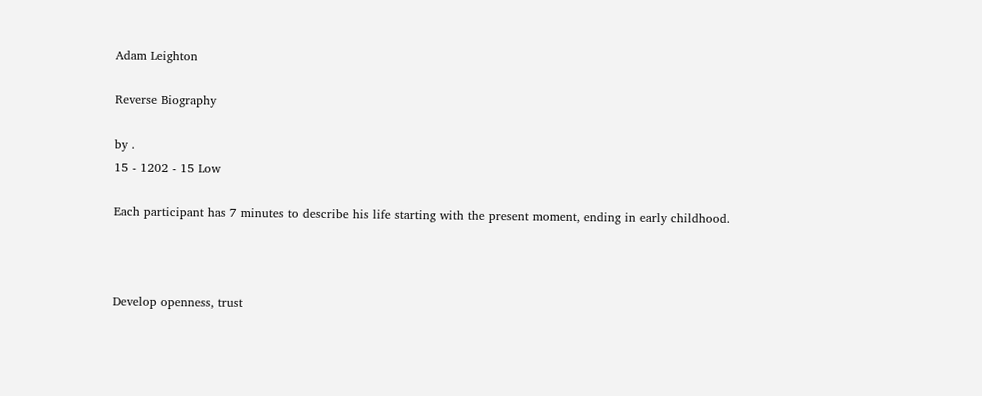Adam Leighton

Reverse Biography

by .
15 - 1202 - 15 Low

Each participant has 7 minutes to describe his life starting with the present moment, ending in early childhood.



Develop openness, trust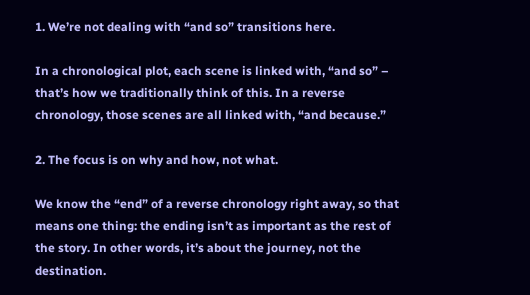1. We’re not dealing with “and so” transitions here.

In a chronological plot, each scene is linked with, “and so” – that’s how we traditionally think of this. In a reverse chronology, those scenes are all linked with, “and because.”

2. The focus is on why and how, not what.

We know the “end” of a reverse chronology right away, so that means one thing: the ending isn’t as important as the rest of the story. In other words, it’s about the journey, not the destination.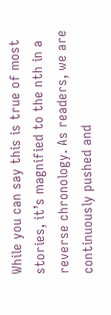While you can say this is true of most stories, it’s magnified to the nth in a reverse chronology. As readers, we are continuously pushed and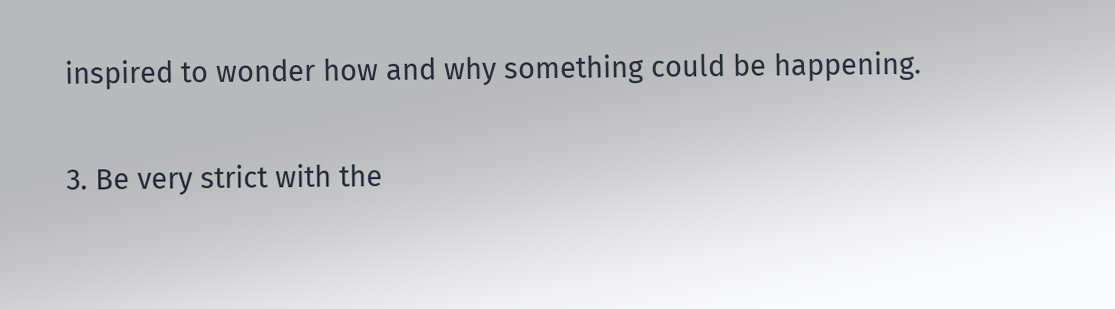inspired to wonder how and why something could be happening.

3. Be very strict with the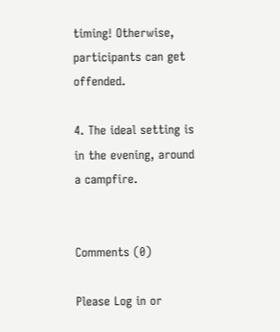timing! Otherwise, participants can get offended.

4. The ideal setting is in the evening, around a campfire.


Comments (0)

Please Log in or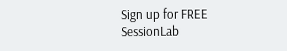Sign up for FREE SessionLab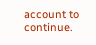account to continue.